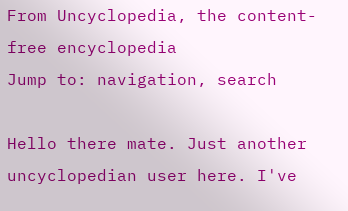From Uncyclopedia, the content-free encyclopedia
Jump to: navigation, search

Hello there mate. Just another uncyclopedian user here. I've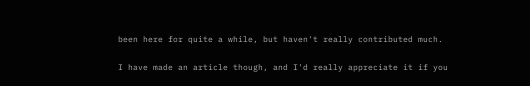been here for quite a while, but haven't really contributed much.

I have made an article though, and I'd really appreciate it if you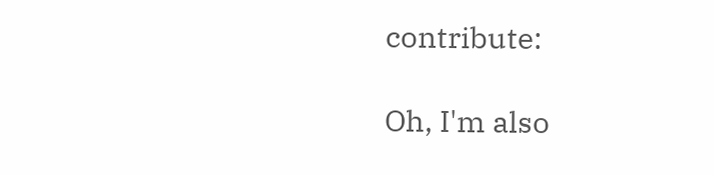contribute:

Oh, I'm also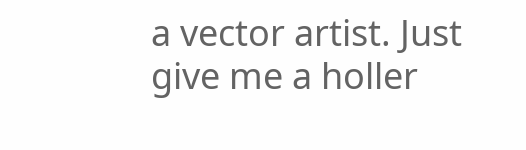a vector artist. Just give me a holler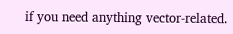if you need anything vector-related.